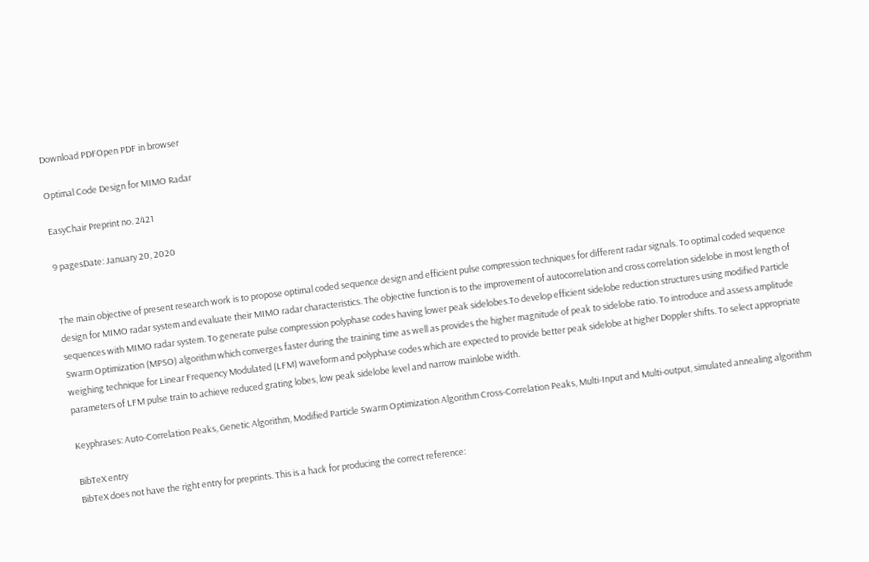Download PDFOpen PDF in browser

Optimal Code Design for MIMO Radar

EasyChair Preprint no. 2421

9 pagesDate: January 20, 2020


The main objective of present research work is to propose optimal coded sequence design and efficient pulse compression techniques for different radar signals. To optimal coded sequence design for MIMO radar system and evaluate their MIMO radar characteristics. The objective function is to the improvement of autocorrelation and cross correlation sidelobe in most length of sequences with MIMO radar system. To generate pulse compression polyphase codes having lower peak sidelobes.To develop efficient sidelobe reduction structures using modified Particle Swarm Optimization (MPSO) algorithm which converges faster during the training time as well as provides the higher magnitude of peak to sidelobe ratio. To introduce and assess amplitude weighing technique for Linear Frequency Modulated (LFM) waveform and polyphase codes which are expected to provide better peak sidelobe at higher Doppler shifts. To select appropriate parameters of LFM pulse train to achieve reduced grating lobes, low peak sidelobe level and narrow mainlobe width.

Keyphrases: Auto-Correlation Peaks, Genetic Algorithm, Modified Particle Swarm Optimization Algorithm Cross-Correlation Peaks, Multi-Input and Multi-output, simulated annealing algorithm

BibTeX entry
BibTeX does not have the right entry for preprints. This is a hack for producing the correct reference: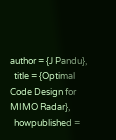author = {J Pandu},
  title = {Optimal Code Design for MIMO Radar},
  howpublished =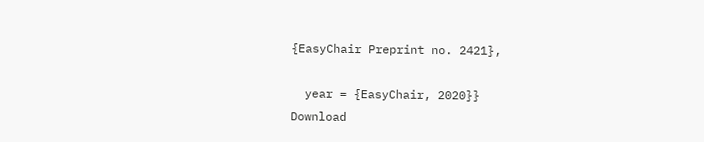{EasyChair Preprint no. 2421},

  year = {EasyChair, 2020}}
Download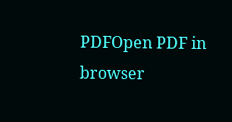PDFOpen PDF in browser